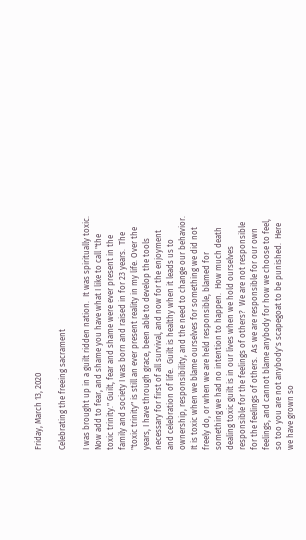Friday, March 13, 2020

Celebrating the freeing sacrament

I was brought up in a guilt ridden nation.  It was spiritually toxic. Now add to fear, and shame you have what I like to call "the toxic trinity." Guilt, fear and shame were ever present in the family and society I was born and raised in for 23 years.  The "toxic trinity" is still an ever present reality in my life. Over the years, I have through grace, been able to develop the tools necessary for first of all survival, and now for the enjoyment and celebration of life.  Guilt is healthy when it leads us to ownership, responsibility, and the need to change our behavior.  It is toxic when we blame ourselves for something we did not freely do, or when we are held responsible, blamed for something we had no intention to happen.  How much death dealing toxic guilt is in our lives when we hold ourselves responsible for the feelings of others?  We are not responsible for the feelings of others.  As we are responsible for our own feelings, and cannot blame anybody for how we choose to feel, so too you are not anybody's scapegoat to be punished.  Here we have grown so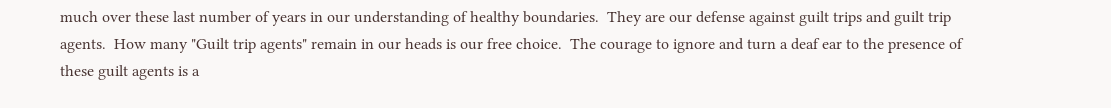much over these last number of years in our understanding of healthy boundaries.  They are our defense against guilt trips and guilt trip agents.  How many "Guilt trip agents" remain in our heads is our free choice.  The courage to ignore and turn a deaf ear to the presence of these guilt agents is a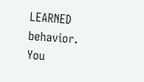LEARNED behavior.  You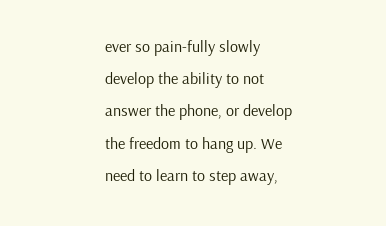ever so pain-fully slowly develop the ability to not answer the phone, or develop the freedom to hang up. We need to learn to step away,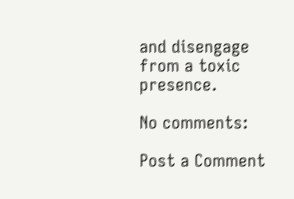and disengage from a toxic presence.

No comments:

Post a Comment